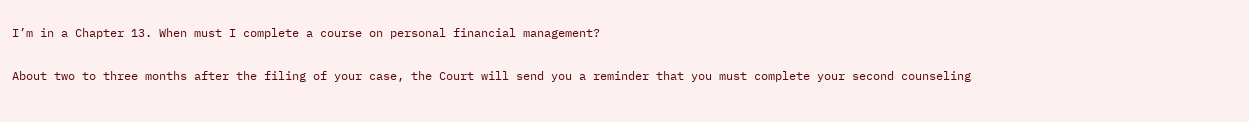I’m in a Chapter 13. When must I complete a course on personal financial management?

About two to three months after the filing of your case, the Court will send you a reminder that you must complete your second counseling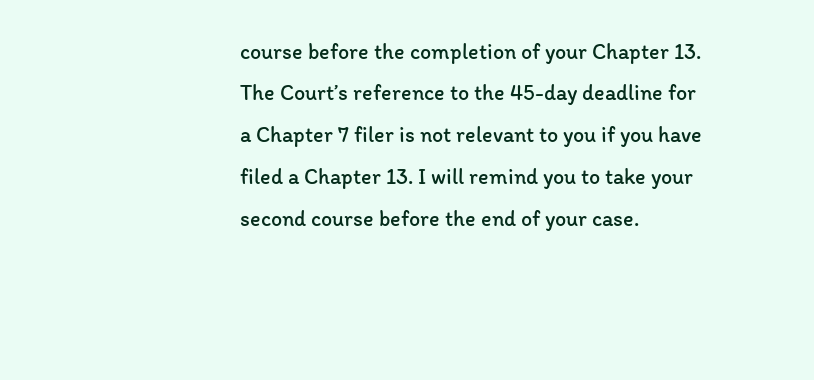course before the completion of your Chapter 13. The Court’s reference to the 45-day deadline for a Chapter 7 filer is not relevant to you if you have filed a Chapter 13. I will remind you to take your second course before the end of your case.